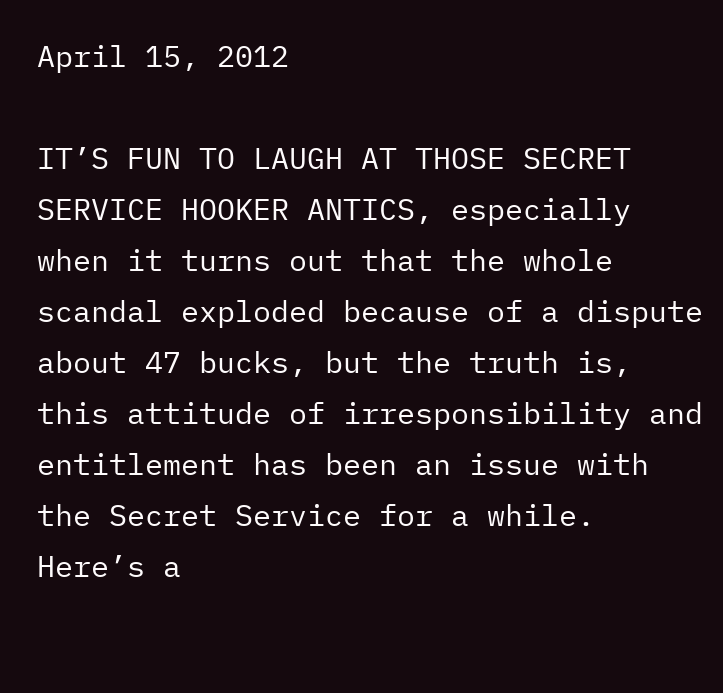April 15, 2012

IT’S FUN TO LAUGH AT THOSE SECRET SERVICE HOOKER ANTICS, especially when it turns out that the whole scandal exploded because of a dispute about 47 bucks, but the truth is, this attitude of irresponsibility and entitlement has been an issue with the Secret Service for a while. Here’s a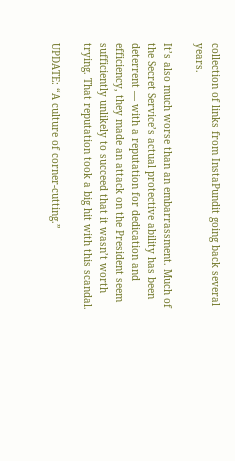collection of links from InstaPundit going back several years.

It’s also much worse than an embarrassment. Much of the Secret Service’s actual protective ability has been deterrent — with a reputation for dedication and efficiency, they made an attack on the President seem sufficiently unlikely to succeed that it wasn’t worth trying. That reputation took a big hit with this scandal.

UPDATE: “A culture of corner-cutting.”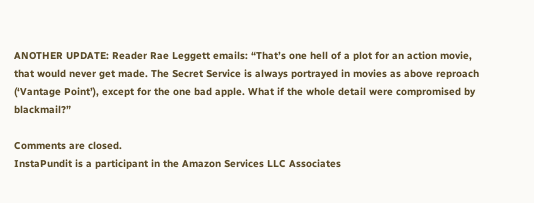ANOTHER UPDATE: Reader Rae Leggett emails: “That’s one hell of a plot for an action movie, that would never get made. The Secret Service is always portrayed in movies as above reproach (‘Vantage Point’), except for the one bad apple. What if the whole detail were compromised by blackmail?”

Comments are closed.
InstaPundit is a participant in the Amazon Services LLC Associates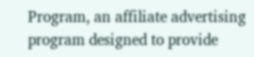Program, an affiliate advertising program designed to provide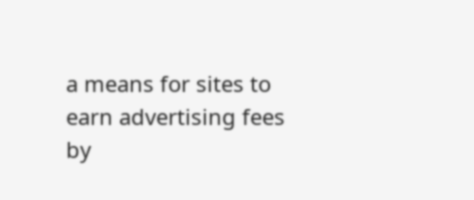a means for sites to earn advertising fees by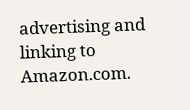advertising and linking to Amazon.com.